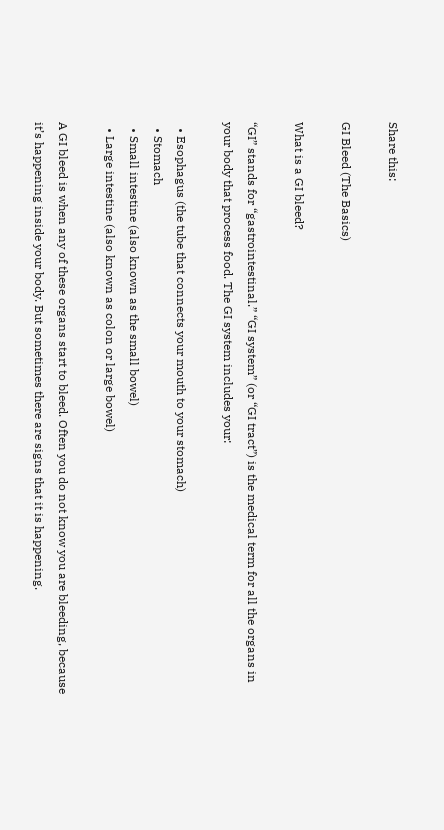Share this:

GI Bleed (The Basics)

What is a GI bleed?

“GI” stands for “gastrointestinal.” “GI system” (or “GI tract”) is the medical term for all the organs in your body that process food. The GI system includes your:

  • Esophagus (the tube that connects your mouth to your stomach)
  • Stomach
  • Small intestine (also known as the small bowel)
  • Large intestine (also known as colon or large bowel)

A GI bleed is when any of these organs start to bleed. Often you do not know you are bleeding, because it’s happening inside your body. But sometimes there are signs that it is happening.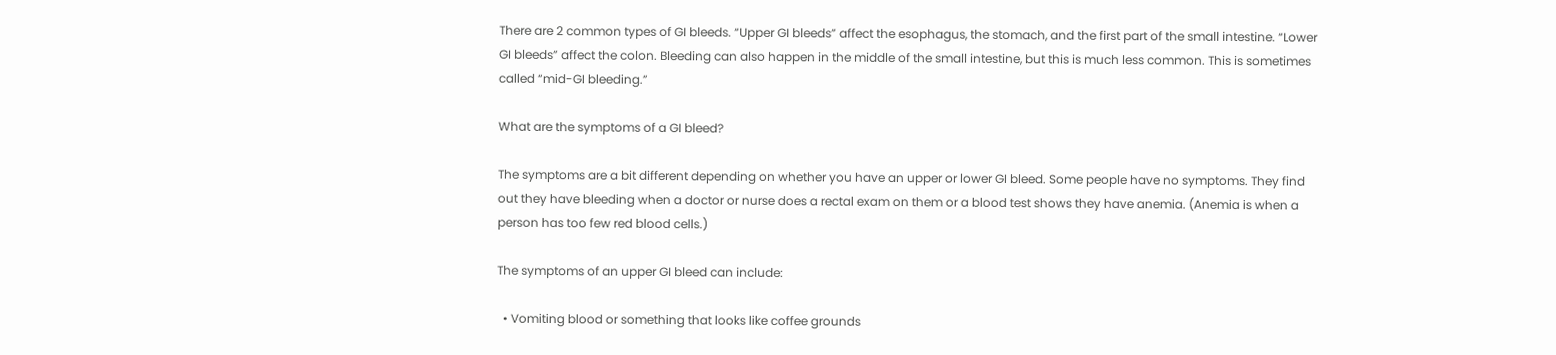There are 2 common types of GI bleeds. “Upper GI bleeds” affect the esophagus, the stomach, and the first part of the small intestine. “Lower GI bleeds” affect the colon. Bleeding can also happen in the middle of the small intestine, but this is much less common. This is sometimes called “mid-GI bleeding.”

What are the symptoms of a GI bleed?

The symptoms are a bit different depending on whether you have an upper or lower GI bleed. Some people have no symptoms. They find out they have bleeding when a doctor or nurse does a rectal exam on them or a blood test shows they have anemia. (Anemia is when a person has too few red blood cells.)

The symptoms of an upper GI bleed can include:

  • Vomiting blood or something that looks like coffee grounds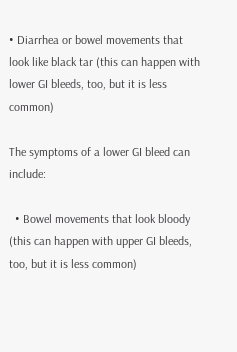• Diarrhea or bowel movements that look like black tar (this can happen with lower GI bleeds, too, but it is less common)

The symptoms of a lower GI bleed can include:

  • Bowel movements that look bloody (this can happen with upper GI bleeds, too, but it is less common)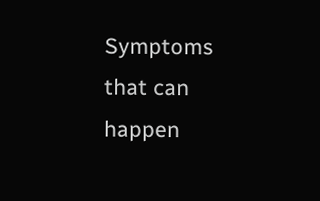Symptoms that can happen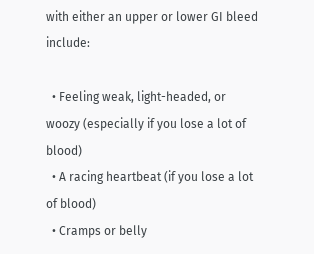with either an upper or lower GI bleed include:

  • Feeling weak, light-headed, or woozy (especially if you lose a lot of blood)
  • A racing heartbeat (if you lose a lot of blood)
  • Cramps or belly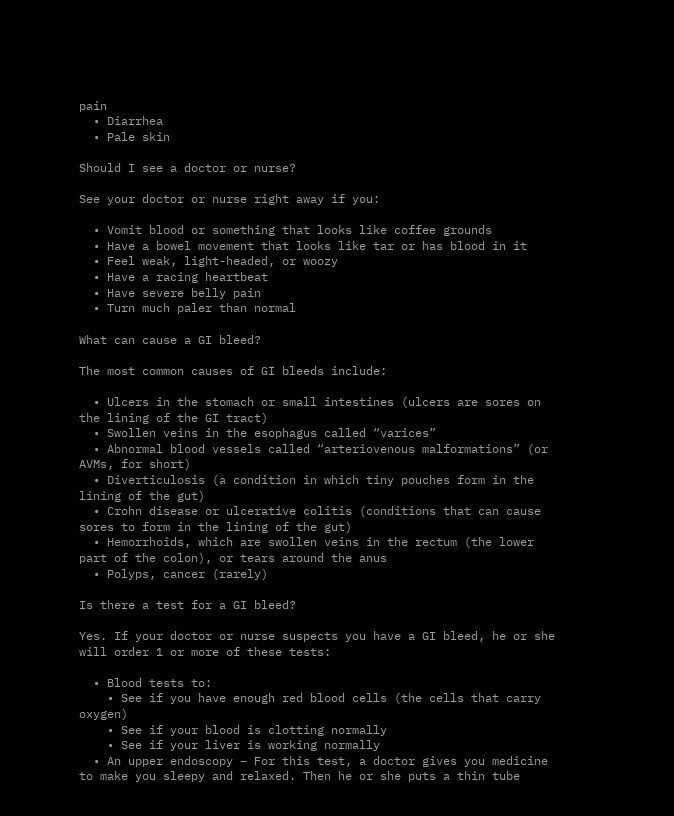pain
  • Diarrhea
  • Pale skin

Should I see a doctor or nurse?

See your doctor or nurse right away if you:

  • Vomit blood or something that looks like coffee grounds
  • Have a bowel movement that looks like tar or has blood in it
  • Feel weak, light-headed, or woozy
  • Have a racing heartbeat
  • Have severe belly pain
  • Turn much paler than normal

What can cause a GI bleed?

The most common causes of GI bleeds include:

  • Ulcers in the stomach or small intestines (ulcers are sores on the lining of the GI tract)
  • Swollen veins in the esophagus called “varices”
  • Abnormal blood vessels called “arteriovenous malformations” (or AVMs, for short)
  • Diverticulosis (a condition in which tiny pouches form in the lining of the gut)
  • Crohn disease or ulcerative colitis (conditions that can cause sores to form in the lining of the gut)
  • Hemorrhoids, which are swollen veins in the rectum (the lower part of the colon), or tears around the anus
  • Polyps, cancer (rarely)

Is there a test for a GI bleed?

Yes. If your doctor or nurse suspects you have a GI bleed, he or she will order 1 or more of these tests:

  • Blood tests to:
    • See if you have enough red blood cells (the cells that carry oxygen)
    • See if your blood is clotting normally
    • See if your liver is working normally
  • An upper endoscopy – For this test, a doctor gives you medicine to make you sleepy and relaxed. Then he or she puts a thin tube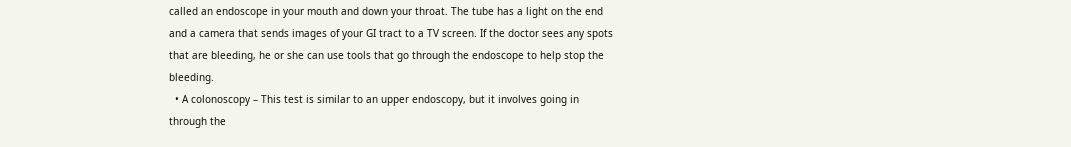called an endoscope in your mouth and down your throat. The tube has a light on the end and a camera that sends images of your GI tract to a TV screen. If the doctor sees any spots that are bleeding, he or she can use tools that go through the endoscope to help stop the bleeding.
  • A colonoscopy – This test is similar to an upper endoscopy, but it involves going in through the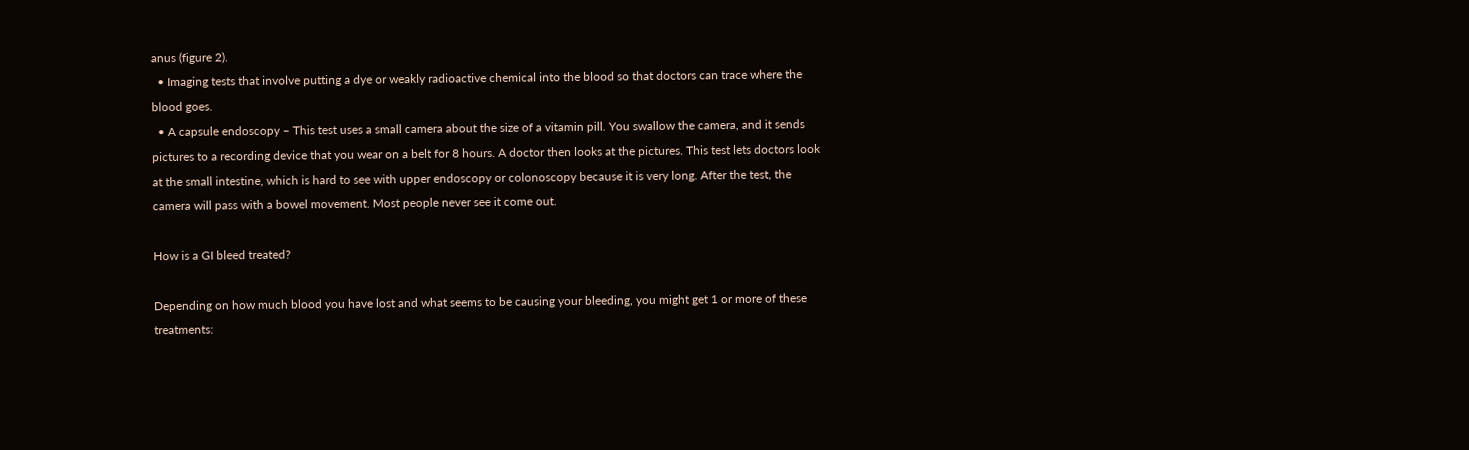anus (figure 2).
  • Imaging tests that involve putting a dye or weakly radioactive chemical into the blood so that doctors can trace where the blood goes.
  • A capsule endoscopy – This test uses a small camera about the size of a vitamin pill. You swallow the camera, and it sends pictures to a recording device that you wear on a belt for 8 hours. A doctor then looks at the pictures. This test lets doctors look at the small intestine, which is hard to see with upper endoscopy or colonoscopy because it is very long. After the test, the camera will pass with a bowel movement. Most people never see it come out.

How is a GI bleed treated?

Depending on how much blood you have lost and what seems to be causing your bleeding, you might get 1 or more of these treatments: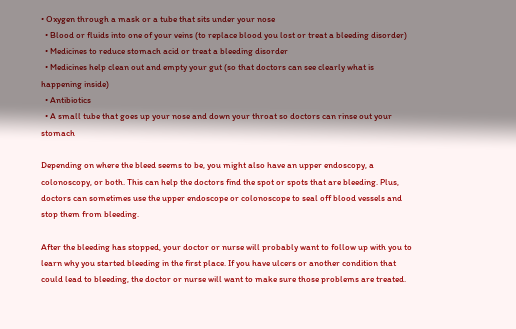• Oxygen through a mask or a tube that sits under your nose
  • Blood or fluids into one of your veins (to replace blood you lost or treat a bleeding disorder)
  • Medicines to reduce stomach acid or treat a bleeding disorder
  • Medicines help clean out and empty your gut (so that doctors can see clearly what is happening inside)
  • Antibiotics
  • A small tube that goes up your nose and down your throat so doctors can rinse out your stomach

Depending on where the bleed seems to be, you might also have an upper endoscopy, a colonoscopy, or both. This can help the doctors find the spot or spots that are bleeding. Plus, doctors can sometimes use the upper endoscope or colonoscope to seal off blood vessels and stop them from bleeding.

After the bleeding has stopped, your doctor or nurse will probably want to follow up with you to learn why you started bleeding in the first place. If you have ulcers or another condition that could lead to bleeding, the doctor or nurse will want to make sure those problems are treated.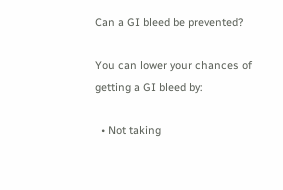Can a GI bleed be prevented?

You can lower your chances of getting a GI bleed by:

  • Not taking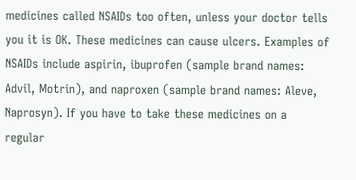medicines called NSAIDs too often, unless your doctor tells you it is OK. These medicines can cause ulcers. Examples of NSAIDs include aspirin, ibuprofen (sample brand names: Advil, Motrin), and naproxen (sample brand names: Aleve, Naprosyn). If you have to take these medicines on a regular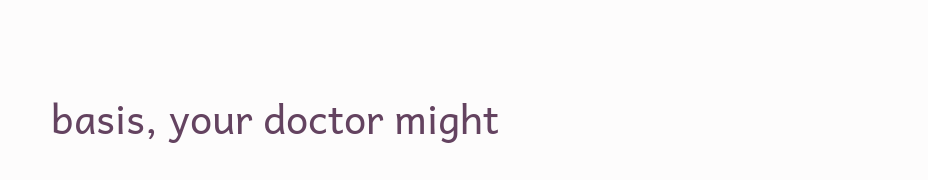basis, your doctor might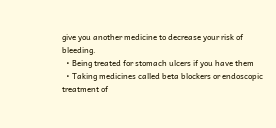give you another medicine to decrease your risk of bleeding.
  • Being treated for stomach ulcers if you have them
  • Taking medicines called beta blockers or endoscopic treatment of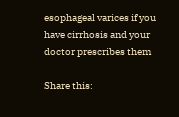esophageal varices if you have cirrhosis and your doctor prescribes them

Share this: